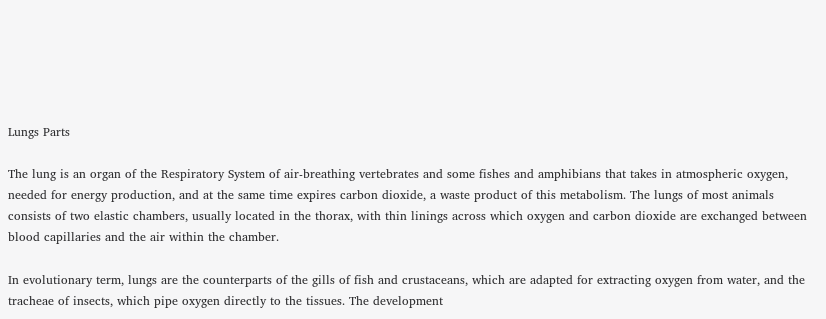Lungs Parts

The lung is an organ of the Respiratory System of air-breathing vertebrates and some fishes and amphibians that takes in atmospheric oxygen, needed for energy production, and at the same time expires carbon dioxide, a waste product of this metabolism. The lungs of most animals consists of two elastic chambers, usually located in the thorax, with thin linings across which oxygen and carbon dioxide are exchanged between blood capillaries and the air within the chamber.

In evolutionary term, lungs are the counterparts of the gills of fish and crustaceans, which are adapted for extracting oxygen from water, and the tracheae of insects, which pipe oxygen directly to the tissues. The development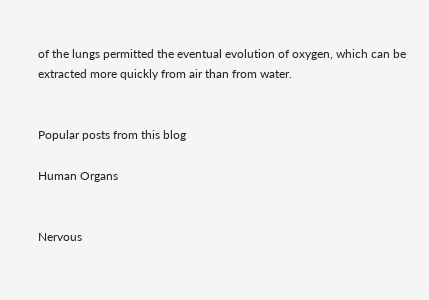of the lungs permitted the eventual evolution of oxygen, which can be extracted more quickly from air than from water.


Popular posts from this blog

Human Organs


Nervous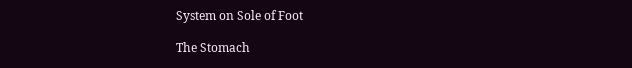System on Sole of Foot

The Stomach